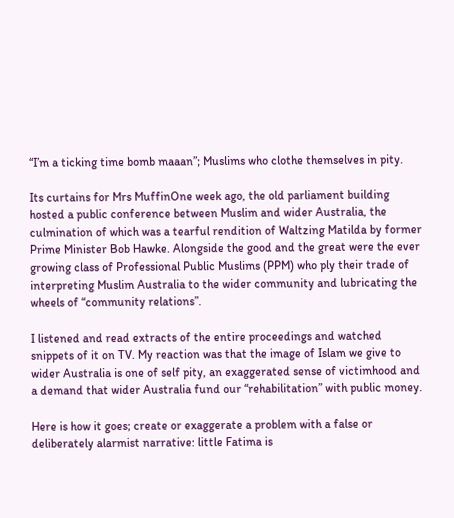“I’m a ticking time bomb maaan”; Muslims who clothe themselves in pity.

Its curtains for Mrs MuffinOne week ago, the old parliament building hosted a public conference between Muslim and wider Australia, the culmination of which was a tearful rendition of Waltzing Matilda by former Prime Minister Bob Hawke. Alongside the good and the great were the ever growing class of Professional Public Muslims (PPM) who ply their trade of interpreting Muslim Australia to the wider community and lubricating the wheels of “community relations”.

I listened and read extracts of the entire proceedings and watched snippets of it on TV. My reaction was that the image of Islam we give to wider Australia is one of self pity, an exaggerated sense of victimhood and a demand that wider Australia fund our “rehabilitation” with public money.

Here is how it goes; create or exaggerate a problem with a false or deliberately alarmist narrative: little Fatima is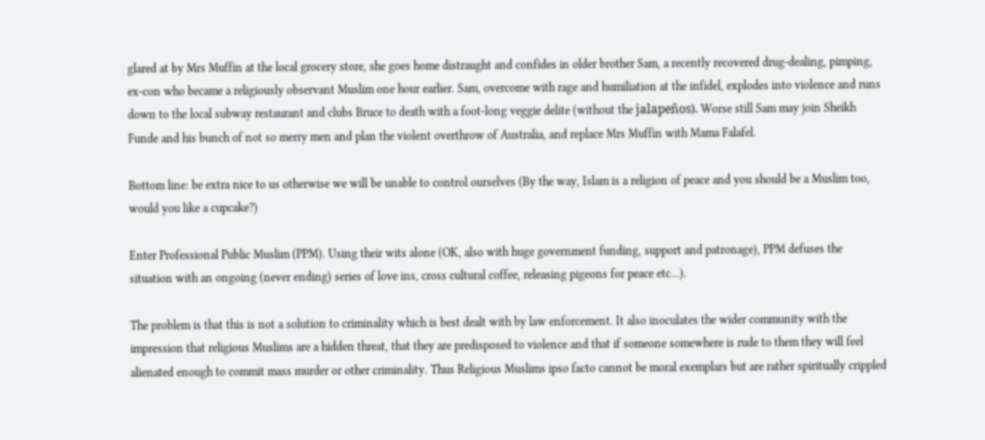glared at by Mrs Muffin at the local grocery store, she goes home distraught and confides in older brother Sam, a recently recovered drug-dealing, pimping, ex-con who became a religiously observant Muslim one hour earlier. Sam, overcome with rage and humiliation at the infidel, explodes into violence and runs down to the local subway restaurant and clubs Bruce to death with a foot-long veggie delite (without the jalapeños). Worse still Sam may join Sheikh Funde and his bunch of not so merry men and plan the violent overthrow of Australia, and replace Mrs Muffin with Mama Falafel.

Bottom line: be extra nice to us otherwise we will be unable to control ourselves (By the way, Islam is a religion of peace and you should be a Muslim too, would you like a cupcake?)

Enter Professional Public Muslim (PPM). Using their wits alone (OK, also with huge government funding, support and patronage), PPM defuses the situation with an ongoing (never ending) series of love ins, cross cultural coffee, releasing pigeons for peace etc…).

The problem is that this is not a solution to criminality which is best dealt with by law enforcement. It also inoculates the wider community with the impression that religious Muslims are a hidden threat, that they are predisposed to violence and that if someone somewhere is rude to them they will feel alienated enough to commit mass murder or other criminality. Thus Religious Muslims ipso facto cannot be moral exemplars but are rather spiritually crippled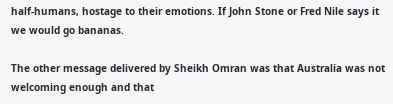half-humans, hostage to their emotions. If John Stone or Fred Nile says it we would go bananas.

The other message delivered by Sheikh Omran was that Australia was not welcoming enough and that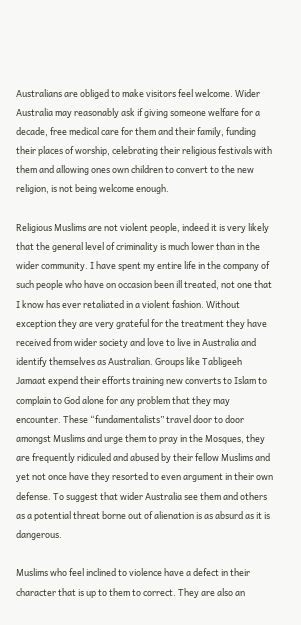Australians are obliged to make visitors feel welcome. Wider Australia may reasonably ask if giving someone welfare for a decade, free medical care for them and their family, funding their places of worship, celebrating their religious festivals with them and allowing ones own children to convert to the new religion, is not being welcome enough.

Religious Muslims are not violent people, indeed it is very likely that the general level of criminality is much lower than in the wider community. I have spent my entire life in the company of such people who have on occasion been ill treated, not one that I know has ever retaliated in a violent fashion. Without exception they are very grateful for the treatment they have received from wider society and love to live in Australia and identify themselves as Australian. Groups like Tabligeeh Jamaat expend their efforts training new converts to Islam to complain to God alone for any problem that they may encounter. These “fundamentalists” travel door to door amongst Muslims and urge them to pray in the Mosques, they are frequently ridiculed and abused by their fellow Muslims and yet not once have they resorted to even argument in their own defense. To suggest that wider Australia see them and others as a potential threat borne out of alienation is as absurd as it is dangerous.

Muslims who feel inclined to violence have a defect in their character that is up to them to correct. They are also an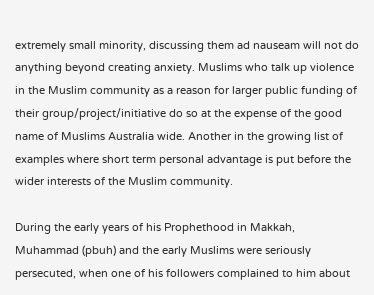extremely small minority, discussing them ad nauseam will not do anything beyond creating anxiety. Muslims who talk up violence in the Muslim community as a reason for larger public funding of their group/project/initiative do so at the expense of the good name of Muslims Australia wide. Another in the growing list of examples where short term personal advantage is put before the wider interests of the Muslim community.

During the early years of his Prophethood in Makkah, Muhammad (pbuh) and the early Muslims were seriously persecuted, when one of his followers complained to him about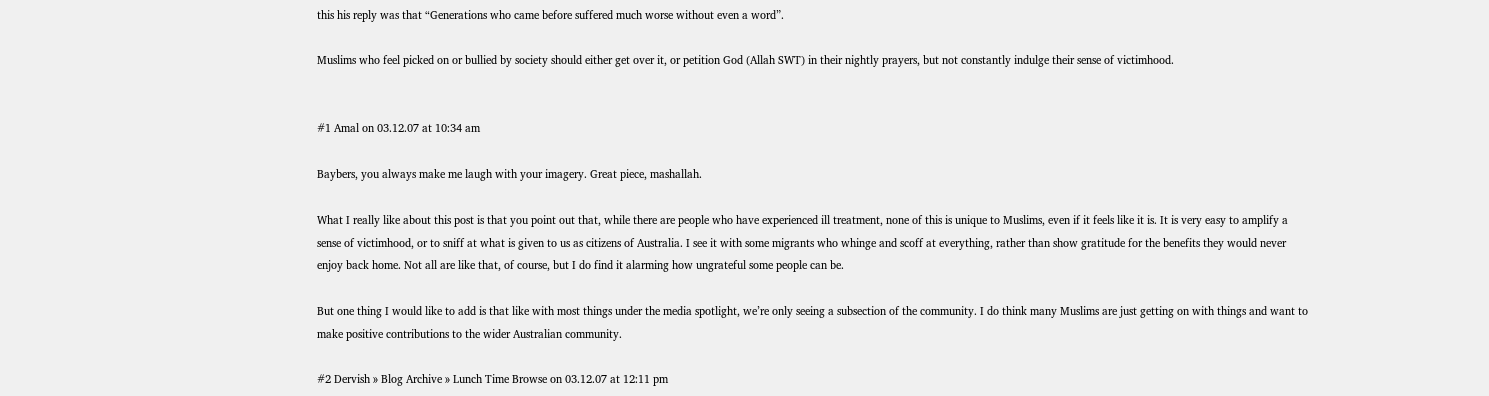this his reply was that “Generations who came before suffered much worse without even a word”.

Muslims who feel picked on or bullied by society should either get over it, or petition God (Allah SWT) in their nightly prayers, but not constantly indulge their sense of victimhood.


#1 Amal on 03.12.07 at 10:34 am

Baybers, you always make me laugh with your imagery. Great piece, mashallah.

What I really like about this post is that you point out that, while there are people who have experienced ill treatment, none of this is unique to Muslims, even if it feels like it is. It is very easy to amplify a sense of victimhood, or to sniff at what is given to us as citizens of Australia. I see it with some migrants who whinge and scoff at everything, rather than show gratitude for the benefits they would never enjoy back home. Not all are like that, of course, but I do find it alarming how ungrateful some people can be.

But one thing I would like to add is that like with most things under the media spotlight, we’re only seeing a subsection of the community. I do think many Muslims are just getting on with things and want to make positive contributions to the wider Australian community.

#2 Dervish » Blog Archive » Lunch Time Browse on 03.12.07 at 12:11 pm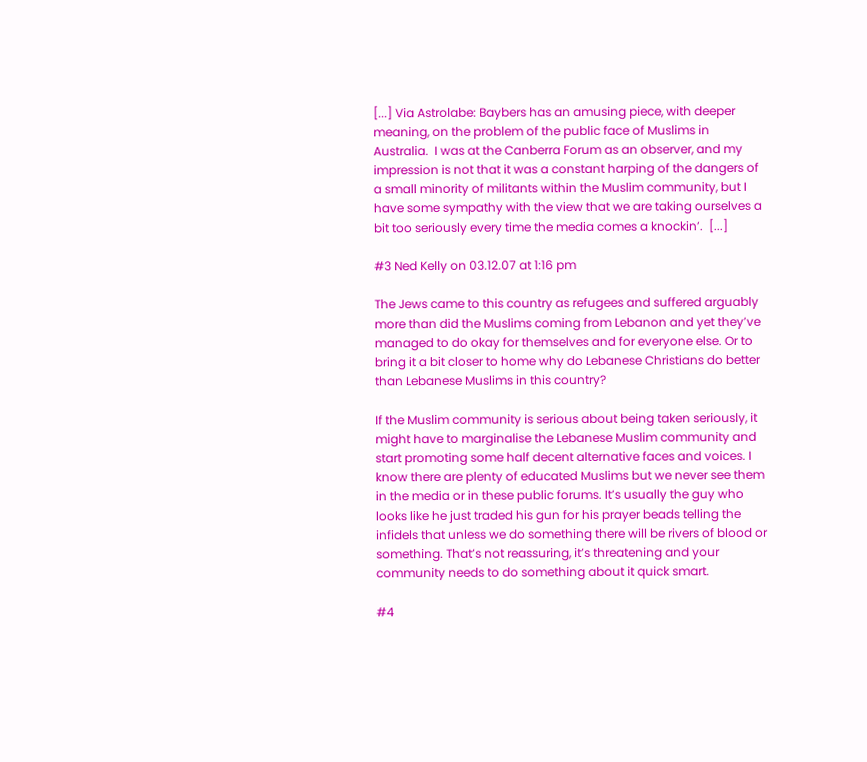[...] Via Astrolabe: Baybers has an amusing piece, with deeper meaning, on the problem of the public face of Muslims in Australia.  I was at the Canberra Forum as an observer, and my impression is not that it was a constant harping of the dangers of a small minority of militants within the Muslim community, but I have some sympathy with the view that we are taking ourselves a bit too seriously every time the media comes a knockin’.  [...]

#3 Ned Kelly on 03.12.07 at 1:16 pm

The Jews came to this country as refugees and suffered arguably more than did the Muslims coming from Lebanon and yet they’ve managed to do okay for themselves and for everyone else. Or to bring it a bit closer to home why do Lebanese Christians do better than Lebanese Muslims in this country?

If the Muslim community is serious about being taken seriously, it might have to marginalise the Lebanese Muslim community and start promoting some half decent alternative faces and voices. I know there are plenty of educated Muslims but we never see them in the media or in these public forums. It’s usually the guy who looks like he just traded his gun for his prayer beads telling the infidels that unless we do something there will be rivers of blood or something. That’s not reassuring, it’s threatening and your community needs to do something about it quick smart.

#4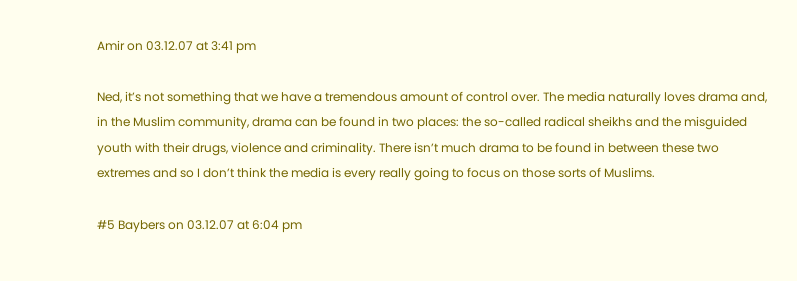Amir on 03.12.07 at 3:41 pm

Ned, it’s not something that we have a tremendous amount of control over. The media naturally loves drama and, in the Muslim community, drama can be found in two places: the so-called radical sheikhs and the misguided youth with their drugs, violence and criminality. There isn’t much drama to be found in between these two extremes and so I don’t think the media is every really going to focus on those sorts of Muslims.

#5 Baybers on 03.12.07 at 6:04 pm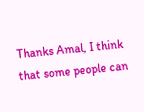Thanks Amal, I think that some people can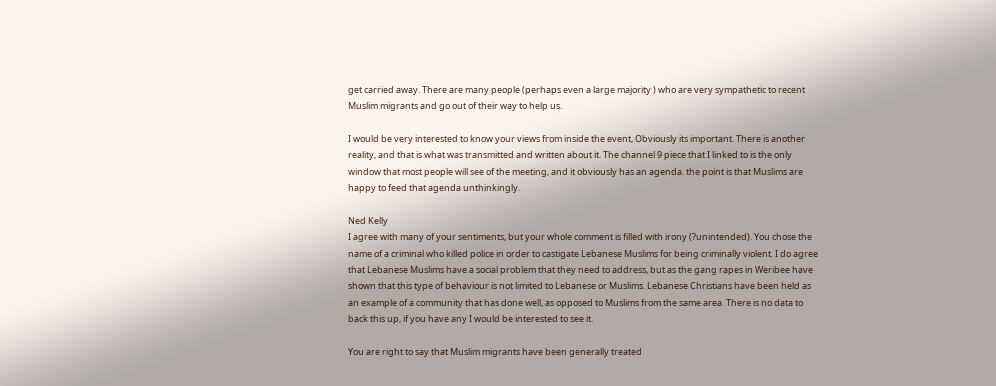get carried away. There are many people (perhaps even a large majority ) who are very sympathetic to recent Muslim migrants and go out of their way to help us.

I would be very interested to know your views from inside the event, Obviously its important. There is another reality, and that is what was transmitted and written about it. The channel 9 piece that I linked to is the only window that most people will see of the meeting, and it obviously has an agenda. the point is that Muslims are happy to feed that agenda unthinkingly.

Ned Kelly
I agree with many of your sentiments, but your whole comment is filled with irony (?unintended). You chose the name of a criminal who killed police in order to castigate Lebanese Muslims for being criminally violent. I do agree that Lebanese Muslims have a social problem that they need to address, but as the gang rapes in Weribee have shown that this type of behaviour is not limited to Lebanese or Muslims. Lebanese Christians have been held as an example of a community that has done well, as opposed to Muslims from the same area. There is no data to back this up, if you have any I would be interested to see it.

You are right to say that Muslim migrants have been generally treated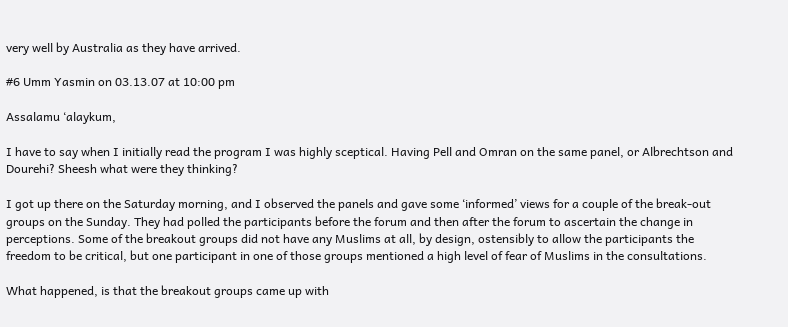very well by Australia as they have arrived.

#6 Umm Yasmin on 03.13.07 at 10:00 pm

Assalamu ‘alaykum,

I have to say when I initially read the program I was highly sceptical. Having Pell and Omran on the same panel, or Albrechtson and Dourehi? Sheesh what were they thinking?

I got up there on the Saturday morning, and I observed the panels and gave some ‘informed’ views for a couple of the break-out groups on the Sunday. They had polled the participants before the forum and then after the forum to ascertain the change in perceptions. Some of the breakout groups did not have any Muslims at all, by design, ostensibly to allow the participants the freedom to be critical, but one participant in one of those groups mentioned a high level of fear of Muslims in the consultations.

What happened, is that the breakout groups came up with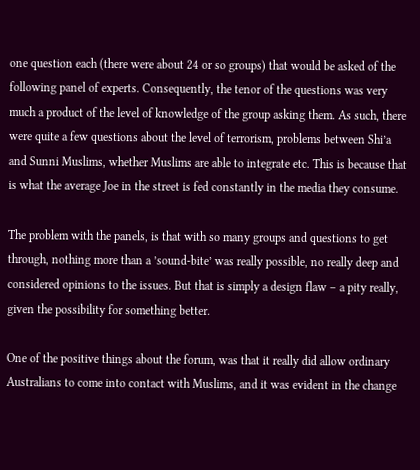one question each (there were about 24 or so groups) that would be asked of the following panel of experts. Consequently, the tenor of the questions was very much a product of the level of knowledge of the group asking them. As such, there were quite a few questions about the level of terrorism, problems between Shi’a and Sunni Muslims, whether Muslims are able to integrate etc. This is because that is what the average Joe in the street is fed constantly in the media they consume.

The problem with the panels, is that with so many groups and questions to get through, nothing more than a ’sound-bite’ was really possible, no really deep and considered opinions to the issues. But that is simply a design flaw – a pity really, given the possibility for something better.

One of the positive things about the forum, was that it really did allow ordinary Australians to come into contact with Muslims, and it was evident in the change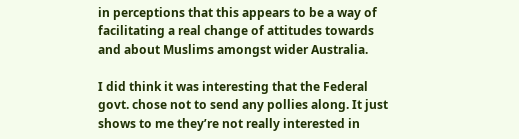in perceptions that this appears to be a way of facilitating a real change of attitudes towards and about Muslims amongst wider Australia.

I did think it was interesting that the Federal govt. chose not to send any pollies along. It just shows to me they’re not really interested in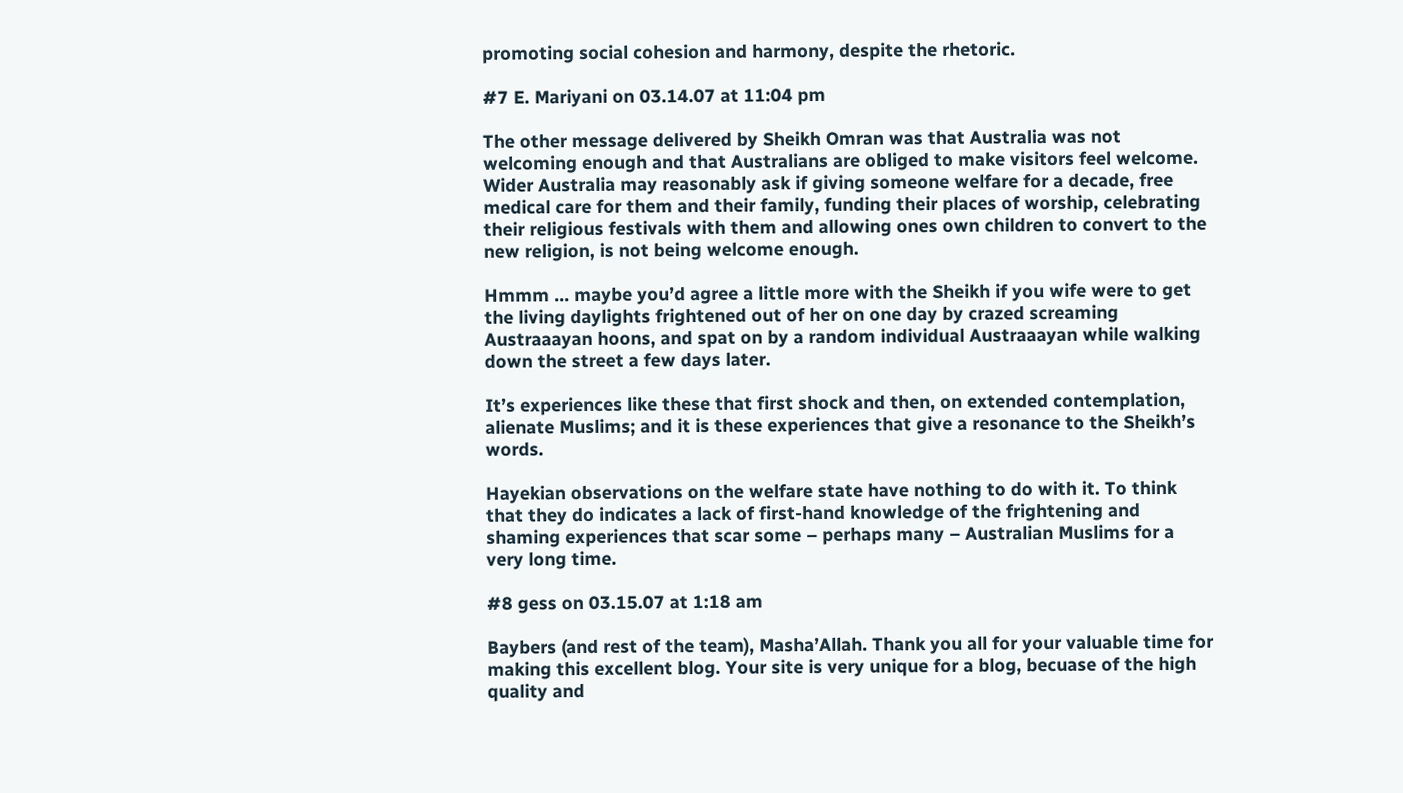promoting social cohesion and harmony, despite the rhetoric.

#7 E. Mariyani on 03.14.07 at 11:04 pm

The other message delivered by Sheikh Omran was that Australia was not welcoming enough and that Australians are obliged to make visitors feel welcome. Wider Australia may reasonably ask if giving someone welfare for a decade, free medical care for them and their family, funding their places of worship, celebrating their religious festivals with them and allowing ones own children to convert to the new religion, is not being welcome enough.

Hmmm … maybe you’d agree a little more with the Sheikh if you wife were to get the living daylights frightened out of her on one day by crazed screaming Austraaayan hoons, and spat on by a random individual Austraaayan while walking down the street a few days later.

It’s experiences like these that first shock and then, on extended contemplation, alienate Muslims; and it is these experiences that give a resonance to the Sheikh’s words.

Hayekian observations on the welfare state have nothing to do with it. To think that they do indicates a lack of first-hand knowledge of the frightening and shaming experiences that scar some – perhaps many – Australian Muslims for a very long time.

#8 gess on 03.15.07 at 1:18 am

Baybers (and rest of the team), Masha’Allah. Thank you all for your valuable time for making this excellent blog. Your site is very unique for a blog, becuase of the high quality and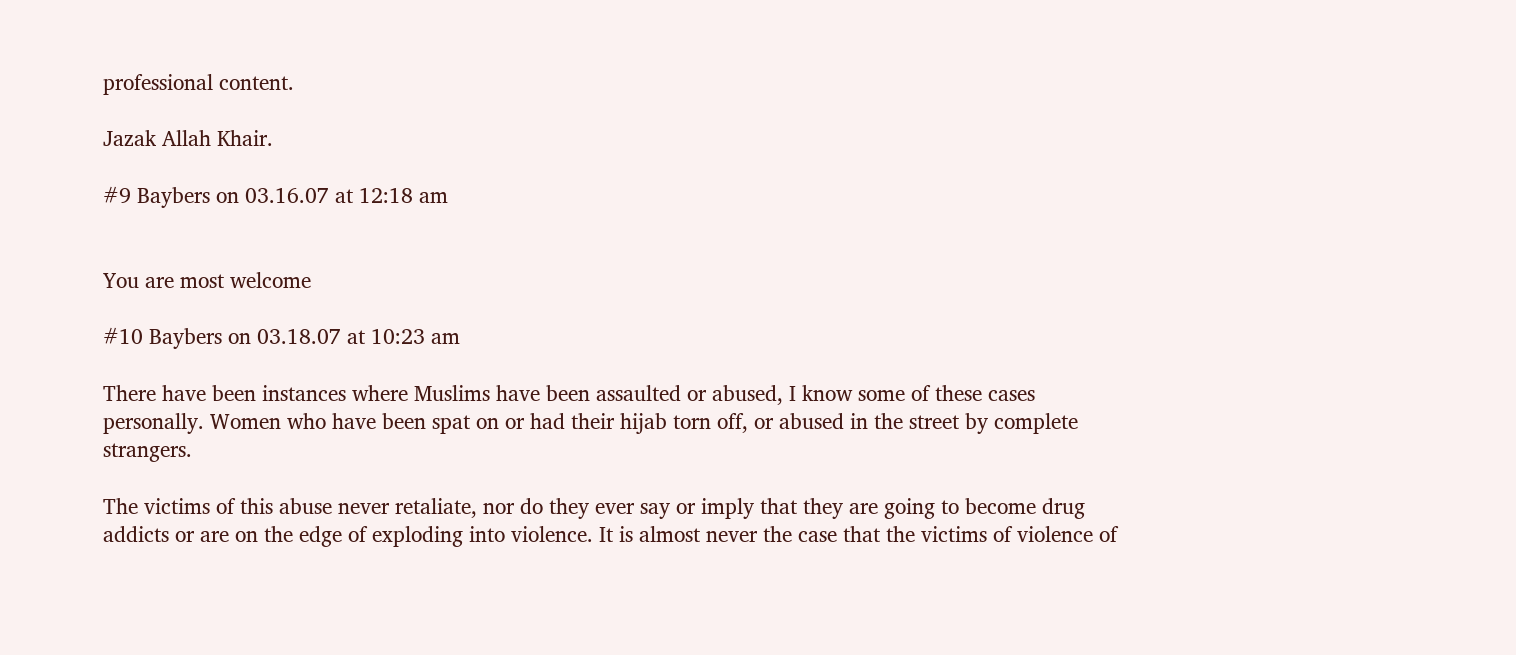professional content.

Jazak Allah Khair.

#9 Baybers on 03.16.07 at 12:18 am


You are most welcome

#10 Baybers on 03.18.07 at 10:23 am

There have been instances where Muslims have been assaulted or abused, I know some of these cases personally. Women who have been spat on or had their hijab torn off, or abused in the street by complete strangers.

The victims of this abuse never retaliate, nor do they ever say or imply that they are going to become drug addicts or are on the edge of exploding into violence. It is almost never the case that the victims of violence of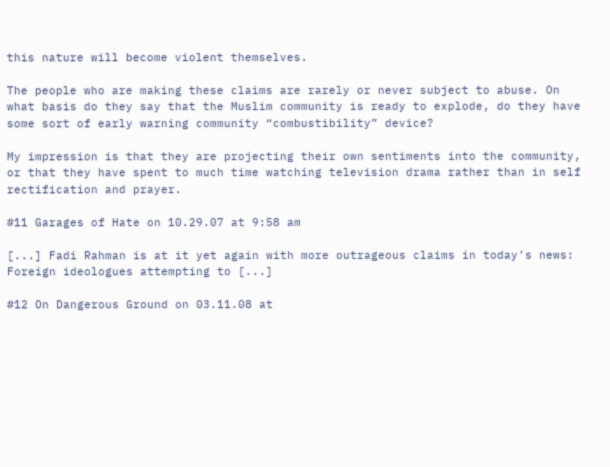this nature will become violent themselves.

The people who are making these claims are rarely or never subject to abuse. On what basis do they say that the Muslim community is ready to explode, do they have some sort of early warning community “combustibility” device?

My impression is that they are projecting their own sentiments into the community, or that they have spent to much time watching television drama rather than in self rectification and prayer.

#11 Garages of Hate on 10.29.07 at 9:58 am

[...] Fadi Rahman is at it yet again with more outrageous claims in today’s news: Foreign ideologues attempting to [...]

#12 On Dangerous Ground on 03.11.08 at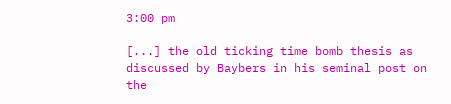3:00 pm

[...] the old ticking time bomb thesis as discussed by Baybers in his seminal post on the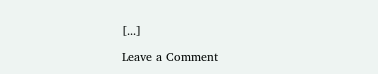[...]

Leave a Comment